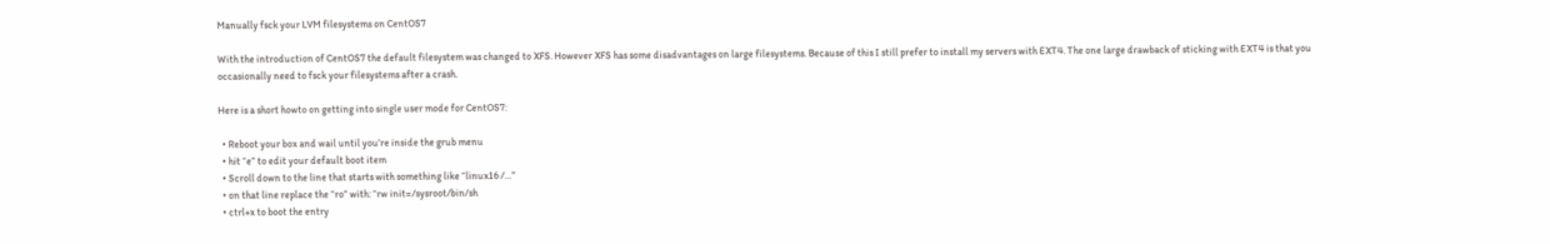Manually fsck your LVM filesystems on CentOS7

With the introduction of CentOS7 the default filesystem was changed to XFS. However XFS has some disadvantages on large filesystems. Because of this I still prefer to install my servers with EXT4. The one large drawback of sticking with EXT4 is that you occasionally need to fsck your filesystems after a crash.

Here is a short howto on getting into single user mode for CentOS7:

  • Reboot your box and wail until you’re inside the grub menu
  • hit “e” to edit your default boot item
  • Scroll down to the line that starts with something like “linux16 /…”
  • on that line replace the “ro” with: “rw init=/sysroot/bin/sh
  • ctrl+x to boot the entry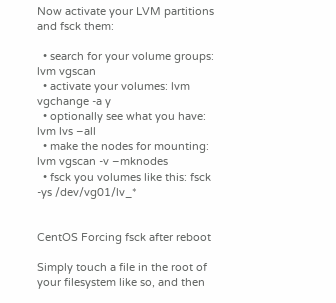Now activate your LVM partitions and fsck them:

  • search for your volume groups: lvm vgscan
  • activate your volumes: lvm vgchange -a y
  • optionally see what you have: lvm lvs –all
  • make the nodes for mounting: lvm vgscan -v –mknodes
  • fsck you volumes like this: fsck -ys /dev/vg01/lv_*


CentOS Forcing fsck after reboot

Simply touch a file in the root of your filesystem like so, and then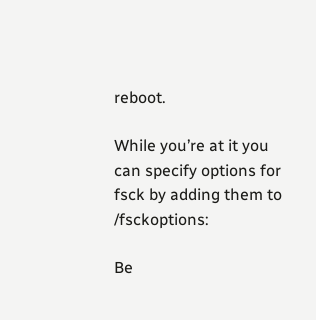reboot.

While you’re at it you can specify options for fsck by adding them to /fsckoptions:

Be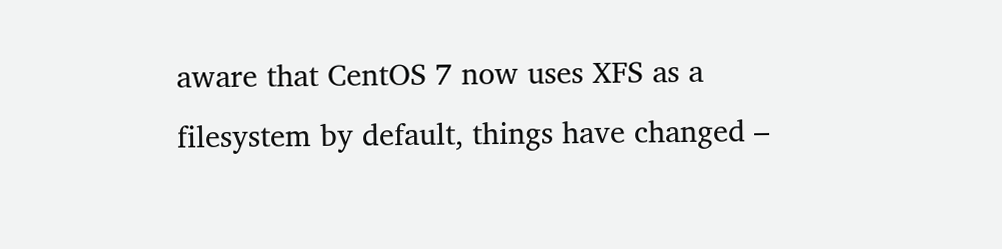aware that CentOS 7 now uses XFS as a filesystem by default, things have changed –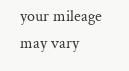your mileage may vary